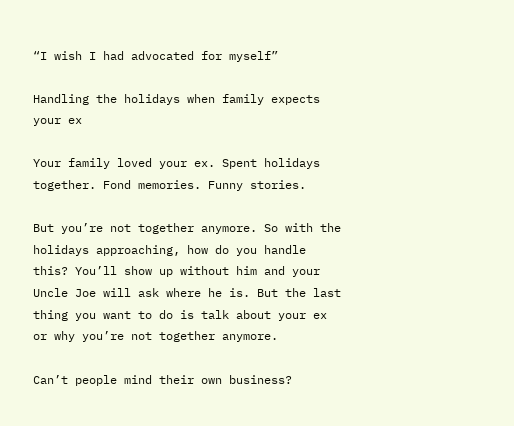“I wish I had advocated for myself”

Handling the holidays when family expects your ex

Your family loved your ex. Spent holidays together. Fond memories. Funny stories.

But you’re not together anymore. So with the holidays approaching, how do you handle this? You’ll show up without him and your Uncle Joe will ask where he is. But the last thing you want to do is talk about your ex or why you’re not together anymore.

Can’t people mind their own business?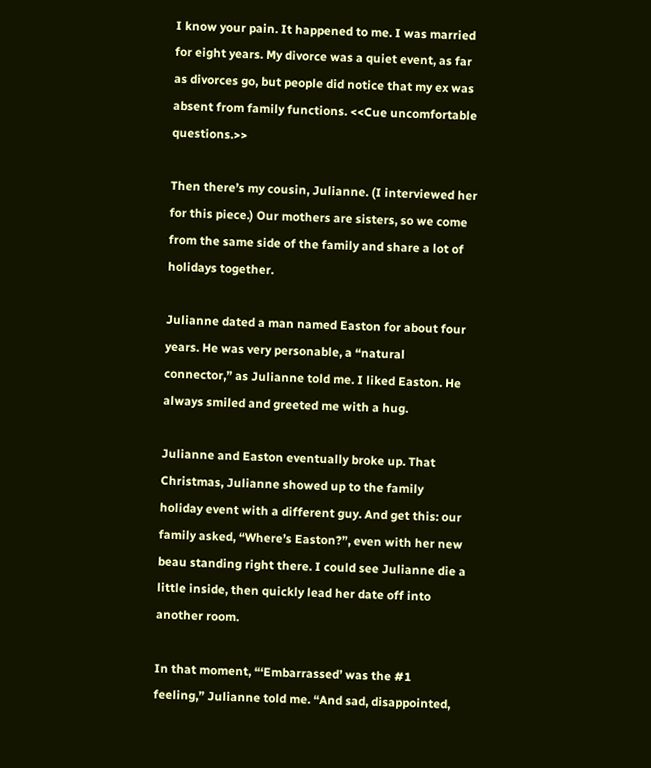I know your pain. It happened to me. I was married for eight years. My divorce was a quiet event, as far as divorces go, but people did notice that my ex was absent from family functions. <<Cue uncomfortable questions.>>

Then there’s my cousin, Julianne. (I interviewed her for this piece.) Our mothers are sisters, so we come from the same side of the family and share a lot of holidays together.

Julianne dated a man named Easton for about four years. He was very personable, a “natural connector,” as Julianne told me. I liked Easton. He always smiled and greeted me with a hug.

Julianne and Easton eventually broke up. That Christmas, Julianne showed up to the family holiday event with a different guy. And get this: our family asked, “Where’s Easton?”, even with her new beau standing right there. I could see Julianne die a little inside, then quickly lead her date off into another room.

In that moment, “‘Embarrassed’ was the #1 feeling,” Julianne told me. “And sad, disappointed,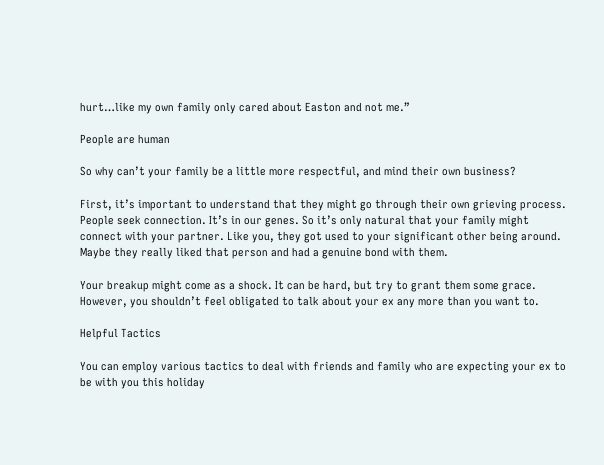hurt…like my own family only cared about Easton and not me.”

People are human

So why can’t your family be a little more respectful, and mind their own business?

First, it’s important to understand that they might go through their own grieving process. People seek connection. It’s in our genes. So it’s only natural that your family might connect with your partner. Like you, they got used to your significant other being around. Maybe they really liked that person and had a genuine bond with them.

Your breakup might come as a shock. It can be hard, but try to grant them some grace.  However, you shouldn’t feel obligated to talk about your ex any more than you want to.

Helpful Tactics

You can employ various tactics to deal with friends and family who are expecting your ex to be with you this holiday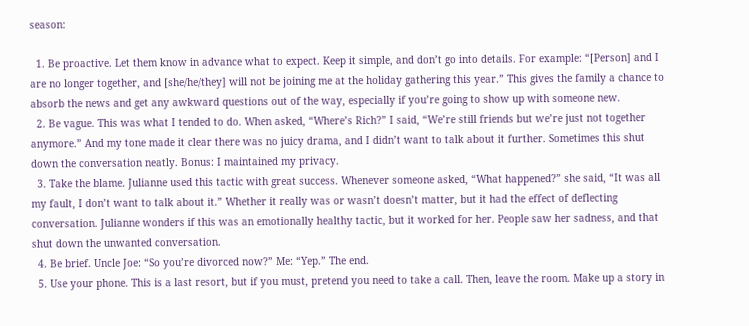season:

  1. Be proactive. Let them know in advance what to expect. Keep it simple, and don’t go into details. For example: “[Person] and I are no longer together, and [she/he/they] will not be joining me at the holiday gathering this year.” This gives the family a chance to absorb the news and get any awkward questions out of the way, especially if you’re going to show up with someone new.
  2. Be vague. This was what I tended to do. When asked, “Where’s Rich?” I said, “We’re still friends but we’re just not together anymore.” And my tone made it clear there was no juicy drama, and I didn’t want to talk about it further. Sometimes this shut down the conversation neatly. Bonus: I maintained my privacy.
  3. Take the blame. Julianne used this tactic with great success. Whenever someone asked, “What happened?” she said, “It was all my fault, I don’t want to talk about it.” Whether it really was or wasn’t doesn’t matter, but it had the effect of deflecting conversation. Julianne wonders if this was an emotionally healthy tactic, but it worked for her. People saw her sadness, and that shut down the unwanted conversation.
  4. Be brief. Uncle Joe: “So you’re divorced now?” Me: “Yep.” The end.
  5. Use your phone. This is a last resort, but if you must, pretend you need to take a call. Then, leave the room. Make up a story in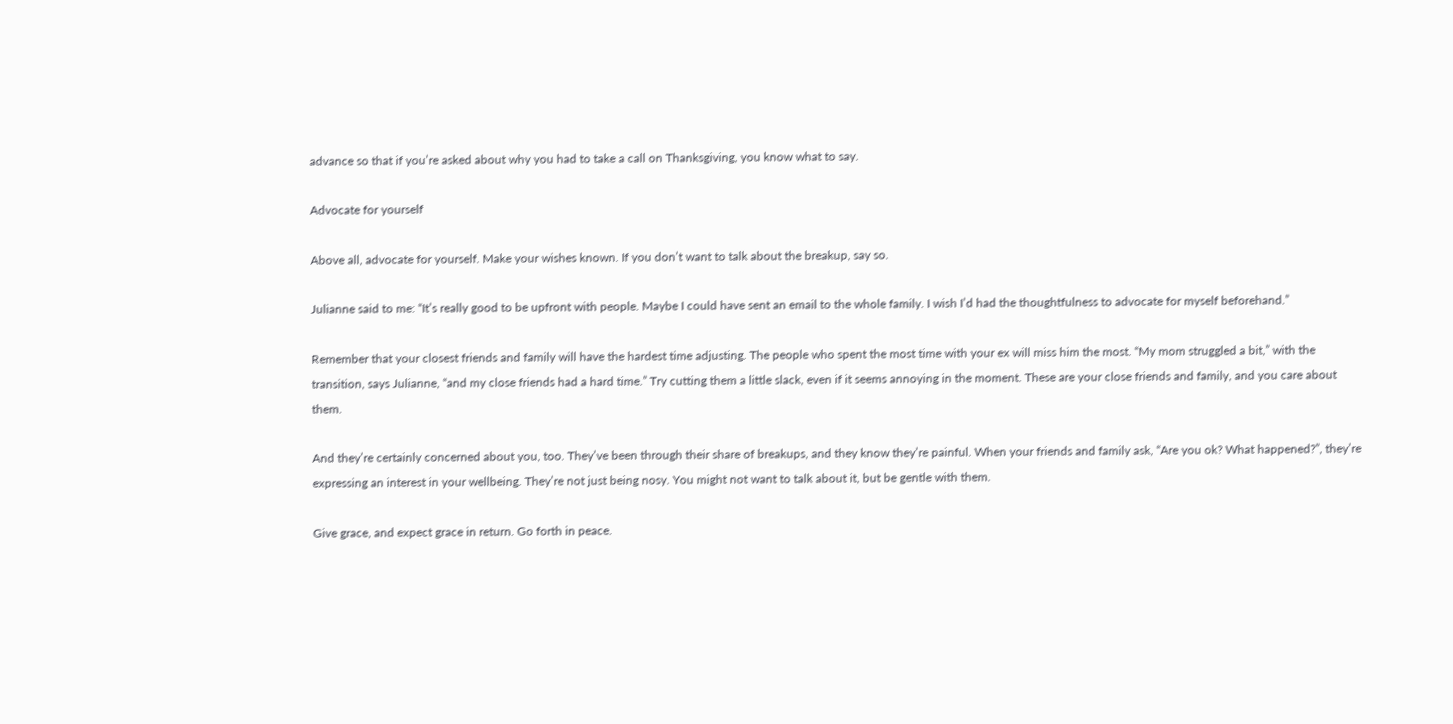advance so that if you’re asked about why you had to take a call on Thanksgiving, you know what to say.

Advocate for yourself

Above all, advocate for yourself. Make your wishes known. If you don’t want to talk about the breakup, say so.

Julianne said to me: “It’s really good to be upfront with people. Maybe I could have sent an email to the whole family. I wish I’d had the thoughtfulness to advocate for myself beforehand.”

Remember that your closest friends and family will have the hardest time adjusting. The people who spent the most time with your ex will miss him the most. “My mom struggled a bit,” with the transition, says Julianne, “and my close friends had a hard time.” Try cutting them a little slack, even if it seems annoying in the moment. These are your close friends and family, and you care about them.

And they’re certainly concerned about you, too. They’ve been through their share of breakups, and they know they’re painful. When your friends and family ask, “Are you ok? What happened?”, they’re expressing an interest in your wellbeing. They’re not just being nosy. You might not want to talk about it, but be gentle with them.

Give grace, and expect grace in return. Go forth in peace.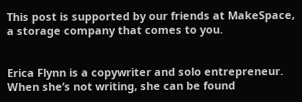This post is supported by our friends at MakeSpace, a storage company that comes to you.


Erica Flynn is a copywriter and solo entrepreneur. When she’s not writing, she can be found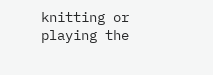knitting or playing the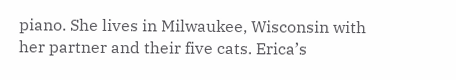piano. She lives in Milwaukee, Wisconsin with her partner and their five cats. Erica’s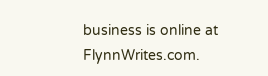business is online at FlynnWrites.com.